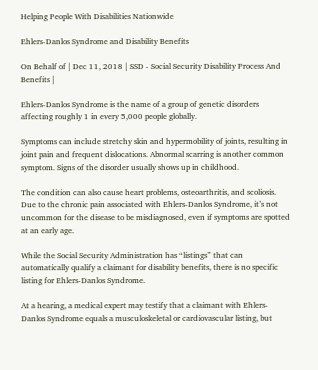Helping People With Disabilities Nationwide

Ehlers-Danlos Syndrome and Disability Benefits

On Behalf of | Dec 11, 2018 | SSD - Social Security Disability Process And Benefits |

Ehlers-Danlos Syndrome is the name of a group of genetic disorders affecting roughly 1 in every 5,000 people globally.

Symptoms can include stretchy skin and hypermobility of joints, resulting in joint pain and frequent dislocations. Abnormal scarring is another common symptom. Signs of the disorder usually shows up in childhood.

The condition can also cause heart problems, osteoarthritis, and scoliosis. Due to the chronic pain associated with Ehlers-Danlos Syndrome, it’s not uncommon for the disease to be misdiagnosed, even if symptoms are spotted at an early age.

While the Social Security Administration has “listings” that can automatically qualify a claimant for disability benefits, there is no specific listing for Ehlers-Danlos Syndrome.

At a hearing, a medical expert may testify that a claimant with Ehlers-Danlos Syndrome equals a musculoskeletal or cardiovascular listing, but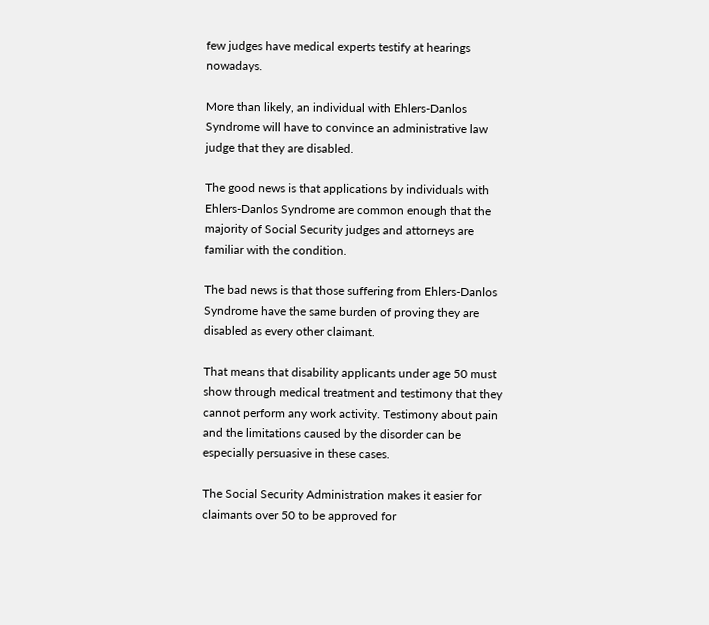few judges have medical experts testify at hearings nowadays.

More than likely, an individual with Ehlers-Danlos Syndrome will have to convince an administrative law judge that they are disabled.

The good news is that applications by individuals with Ehlers-Danlos Syndrome are common enough that the majority of Social Security judges and attorneys are familiar with the condition.

The bad news is that those suffering from Ehlers-Danlos Syndrome have the same burden of proving they are disabled as every other claimant.

That means that disability applicants under age 50 must show through medical treatment and testimony that they cannot perform any work activity. Testimony about pain and the limitations caused by the disorder can be especially persuasive in these cases.

The Social Security Administration makes it easier for claimants over 50 to be approved for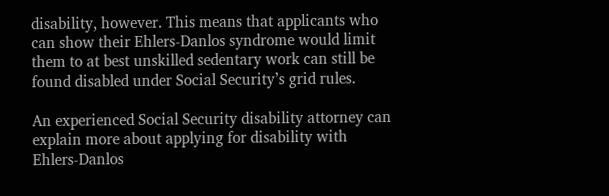disability, however. This means that applicants who can show their Ehlers-Danlos syndrome would limit them to at best unskilled sedentary work can still be found disabled under Social Security’s grid rules.

An experienced Social Security disability attorney can explain more about applying for disability with Ehlers-Danlos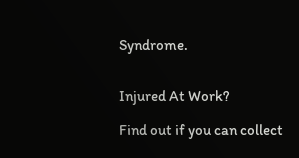Syndrome.


Injured At Work?

Find out if you can collect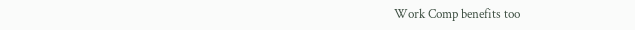Work Comp benefits too